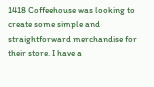1418 Coffeehouse was looking to create some simple and straightforward merchandise for their store. I have a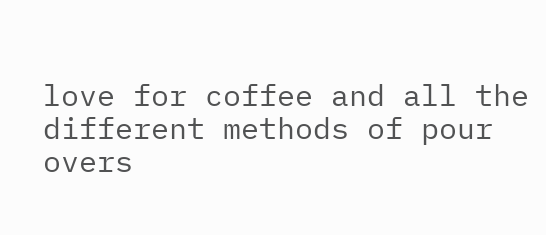love for coffee and all the different methods of pour overs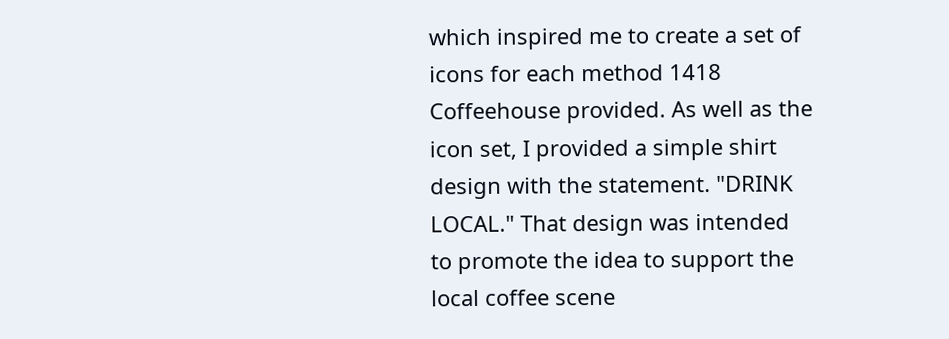which inspired me to create a set of icons for each method 1418 Coffeehouse provided. As well as the icon set, I provided a simple shirt design with the statement. "DRINK LOCAL." That design was intended to promote the idea to support the local coffee scene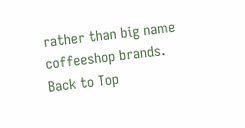rather than big name coffeeshop brands.
Back to Top